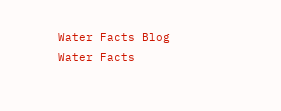Water Facts Blog
Water Facts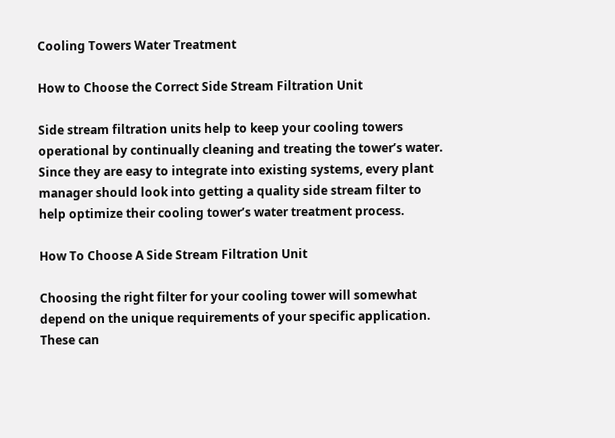Cooling Towers Water Treatment

How to Choose the Correct Side Stream Filtration Unit

Side stream filtration units help to keep your cooling towers operational by continually cleaning and treating the tower’s water. Since they are easy to integrate into existing systems, every plant manager should look into getting a quality side stream filter to help optimize their cooling tower’s water treatment process.

How To Choose A Side Stream Filtration Unit

Choosing the right filter for your cooling tower will somewhat depend on the unique requirements of your specific application. These can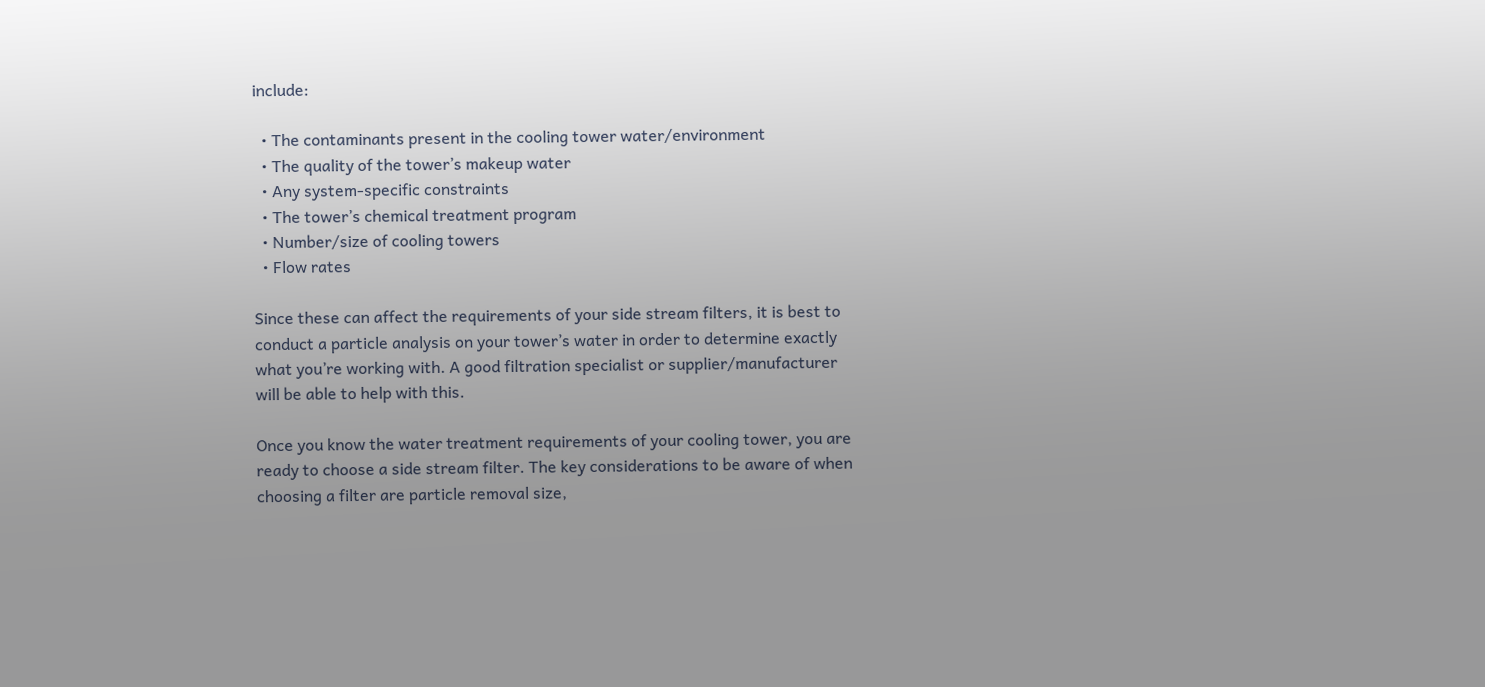include:

  • The contaminants present in the cooling tower water/environment
  • The quality of the tower’s makeup water
  • Any system-specific constraints
  • The tower’s chemical treatment program
  • Number/size of cooling towers
  • Flow rates

Since these can affect the requirements of your side stream filters, it is best to conduct a particle analysis on your tower’s water in order to determine exactly what you’re working with. A good filtration specialist or supplier/manufacturer will be able to help with this.

Once you know the water treatment requirements of your cooling tower, you are ready to choose a side stream filter. The key considerations to be aware of when choosing a filter are particle removal size,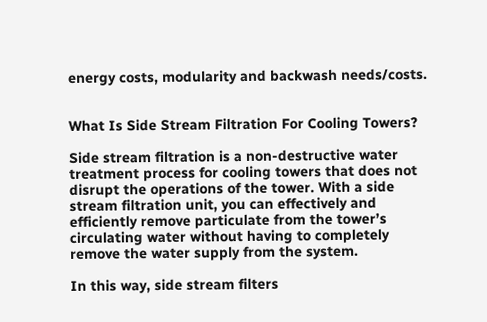energy costs, modularity and backwash needs/costs.


What Is Side Stream Filtration For Cooling Towers?

Side stream filtration is a non-destructive water treatment process for cooling towers that does not disrupt the operations of the tower. With a side stream filtration unit, you can effectively and efficiently remove particulate from the tower’s circulating water without having to completely remove the water supply from the system.

In this way, side stream filters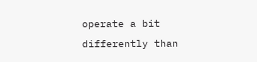operate a bit differently than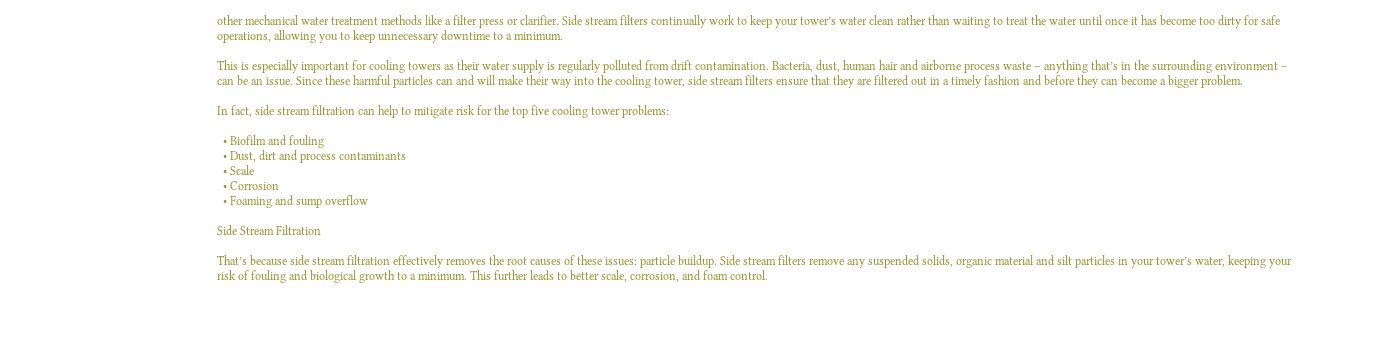other mechanical water treatment methods like a filter press or clarifier. Side stream filters continually work to keep your tower’s water clean rather than waiting to treat the water until once it has become too dirty for safe operations, allowing you to keep unnecessary downtime to a minimum.

This is especially important for cooling towers as their water supply is regularly polluted from drift contamination. Bacteria, dust, human hair and airborne process waste – anything that’s in the surrounding environment – can be an issue. Since these harmful particles can and will make their way into the cooling tower, side stream filters ensure that they are filtered out in a timely fashion and before they can become a bigger problem.

In fact, side stream filtration can help to mitigate risk for the top five cooling tower problems:

  • Biofilm and fouling
  • Dust, dirt and process contaminants
  • Scale
  • Corrosion
  • Foaming and sump overflow

Side Stream Filtration

That’s because side stream filtration effectively removes the root causes of these issues: particle buildup. Side stream filters remove any suspended solids, organic material and silt particles in your tower’s water, keeping your risk of fouling and biological growth to a minimum. This further leads to better scale, corrosion, and foam control.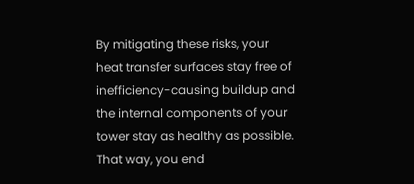By mitigating these risks, your heat transfer surfaces stay free of inefficiency-causing buildup and the internal components of your tower stay as healthy as possible. That way, you end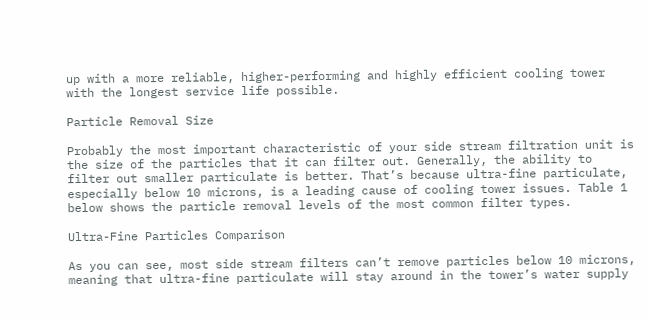up with a more reliable, higher-performing and highly efficient cooling tower with the longest service life possible.

Particle Removal Size

Probably the most important characteristic of your side stream filtration unit is the size of the particles that it can filter out. Generally, the ability to filter out smaller particulate is better. That’s because ultra-fine particulate, especially below 10 microns, is a leading cause of cooling tower issues. Table 1 below shows the particle removal levels of the most common filter types.

Ultra-Fine Particles Comparison

As you can see, most side stream filters can’t remove particles below 10 microns, meaning that ultra-fine particulate will stay around in the tower’s water supply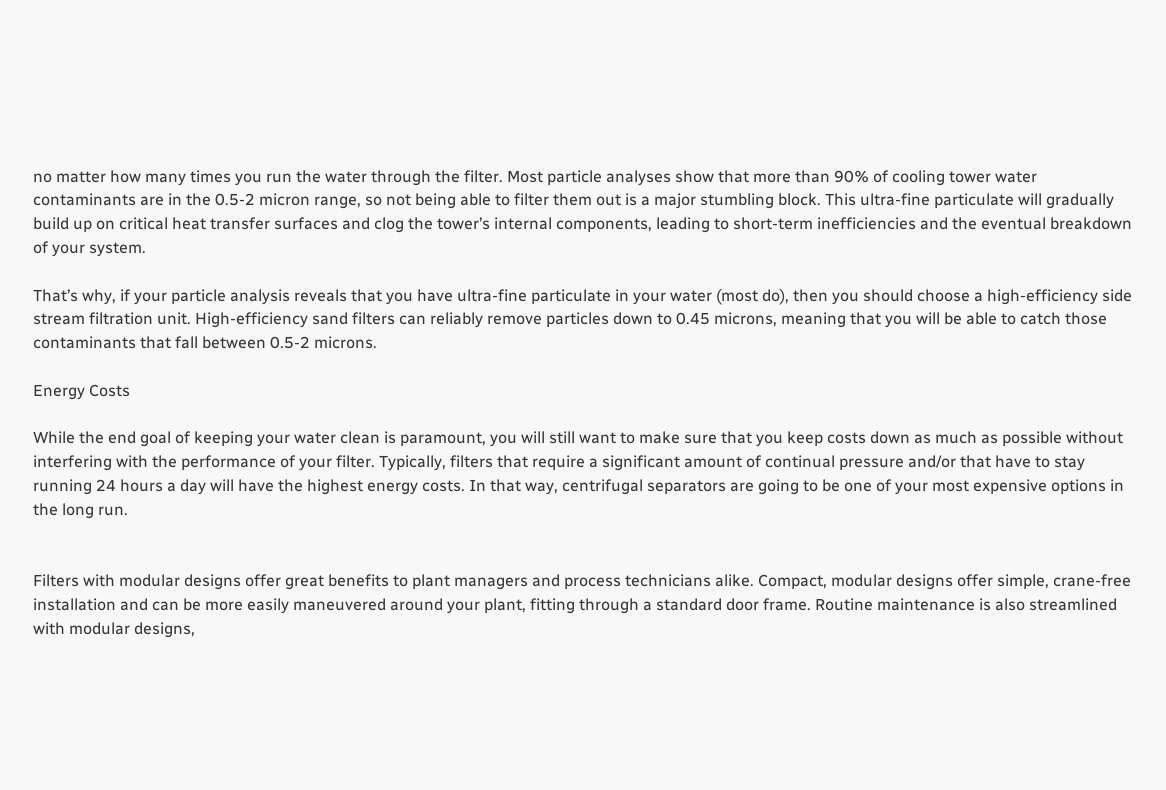no matter how many times you run the water through the filter. Most particle analyses show that more than 90% of cooling tower water contaminants are in the 0.5-2 micron range, so not being able to filter them out is a major stumbling block. This ultra-fine particulate will gradually build up on critical heat transfer surfaces and clog the tower’s internal components, leading to short-term inefficiencies and the eventual breakdown of your system.

That’s why, if your particle analysis reveals that you have ultra-fine particulate in your water (most do), then you should choose a high-efficiency side stream filtration unit. High-efficiency sand filters can reliably remove particles down to 0.45 microns, meaning that you will be able to catch those contaminants that fall between 0.5-2 microns.

Energy Costs

While the end goal of keeping your water clean is paramount, you will still want to make sure that you keep costs down as much as possible without interfering with the performance of your filter. Typically, filters that require a significant amount of continual pressure and/or that have to stay running 24 hours a day will have the highest energy costs. In that way, centrifugal separators are going to be one of your most expensive options in the long run.


Filters with modular designs offer great benefits to plant managers and process technicians alike. Compact, modular designs offer simple, crane-free installation and can be more easily maneuvered around your plant, fitting through a standard door frame. Routine maintenance is also streamlined with modular designs,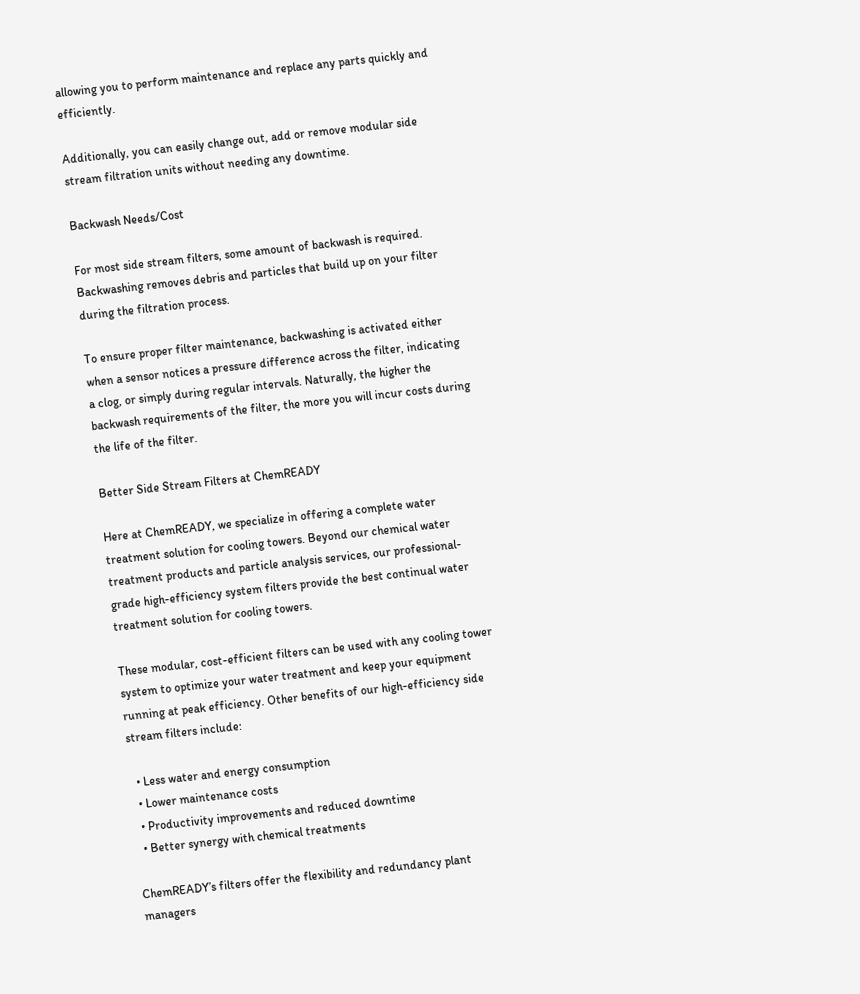allowing you to perform maintenance and replace any parts quickly and efficiently.

Additionally, you can easily change out, add or remove modular side stream filtration units without needing any downtime.

Backwash Needs/Cost

For most side stream filters, some amount of backwash is required. Backwashing removes debris and particles that build up on your filter during the filtration process.

To ensure proper filter maintenance, backwashing is activated either when a sensor notices a pressure difference across the filter, indicating a clog, or simply during regular intervals. Naturally, the higher the backwash requirements of the filter, the more you will incur costs during the life of the filter.

Better Side Stream Filters at ChemREADY

Here at ChemREADY, we specialize in offering a complete water treatment solution for cooling towers. Beyond our chemical water treatment products and particle analysis services, our professional-grade high-efficiency system filters provide the best continual water treatment solution for cooling towers.

These modular, cost-efficient filters can be used with any cooling tower system to optimize your water treatment and keep your equipment running at peak efficiency. Other benefits of our high-efficiency side stream filters include:

  • Less water and energy consumption
  • Lower maintenance costs
  • Productivity improvements and reduced downtime
  • Better synergy with chemical treatments

ChemREADY’s filters offer the flexibility and redundancy plant managers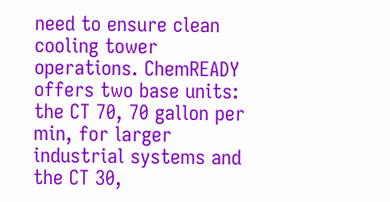need to ensure clean cooling tower operations. ChemREADY offers two base units: the CT 70, 70 gallon per min, for larger industrial systems and the CT 30,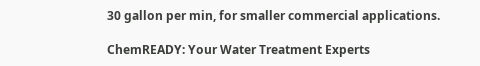30 gallon per min, for smaller commercial applications.

ChemREADY: Your Water Treatment Experts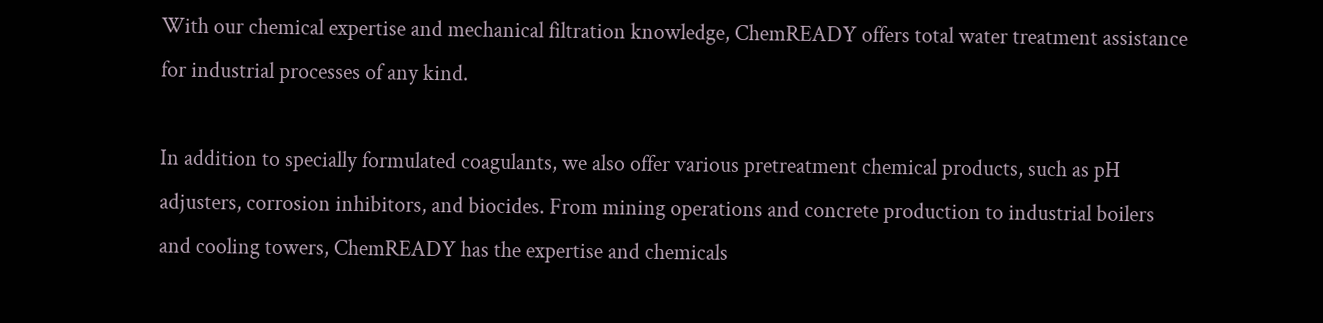With our chemical expertise and mechanical filtration knowledge, ChemREADY offers total water treatment assistance for industrial processes of any kind.

In addition to specially formulated coagulants, we also offer various pretreatment chemical products, such as pH adjusters, corrosion inhibitors, and biocides. From mining operations and concrete production to industrial boilers and cooling towers, ChemREADY has the expertise and chemicals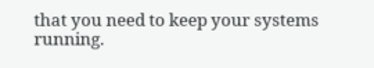that you need to keep your systems running.